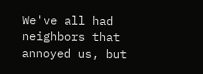We've all had neighbors that annoyed us, but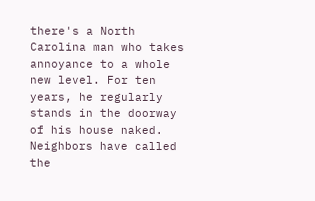there's a North Carolina man who takes annoyance to a whole new level. For ten years, he regularly stands in the doorway of his house naked. Neighbors have called the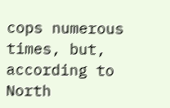cops numerous times, but, according to North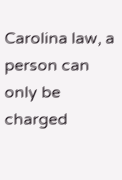Carolina law, a person can only be charged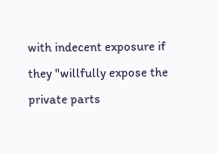with indecent exposure if they "willfully expose the private parts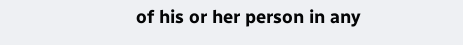of his or her person in any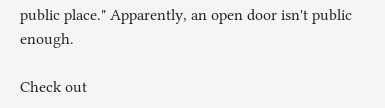public place." Apparently, an open door isn't public enough.

Check out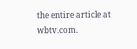the entire article at wbtv.com.